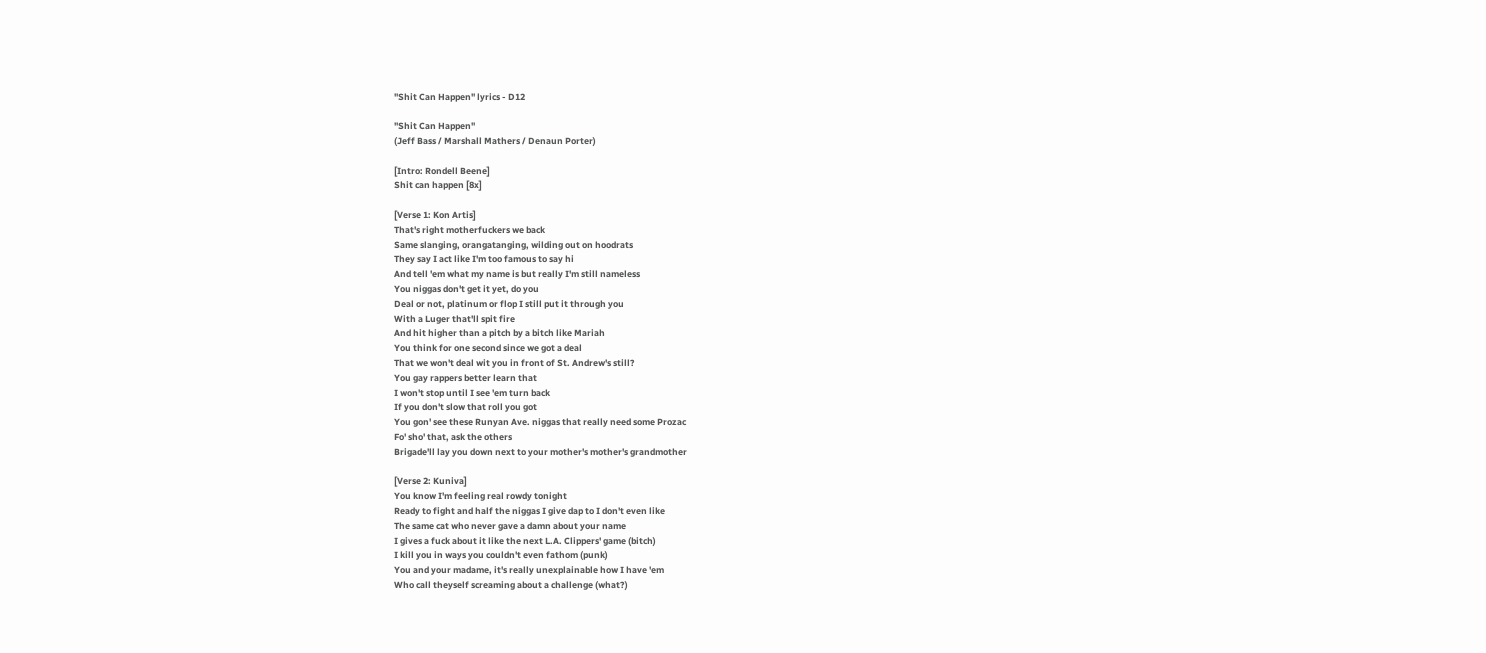"Shit Can Happen" lyrics - D12

"Shit Can Happen"
(Jeff Bass / Marshall Mathers / Denaun Porter)

[Intro: Rondell Beene]
Shit can happen [8x]

[Verse 1: Kon Artis]
That's right motherfuckers we back
Same slanging, orangatanging, wilding out on hoodrats
They say I act like I'm too famous to say hi
And tell 'em what my name is but really I'm still nameless
You niggas don't get it yet, do you
Deal or not, platinum or flop I still put it through you
With a Luger that'll spit fire
And hit higher than a pitch by a bitch like Mariah
You think for one second since we got a deal
That we won't deal wit you in front of St. Andrew's still?
You gay rappers better learn that
I won't stop until I see 'em turn back
If you don't slow that roll you got
You gon' see these Runyan Ave. niggas that really need some Prozac
Fo' sho' that, ask the others
Brigade'll lay you down next to your mother's mother's grandmother

[Verse 2: Kuniva]
You know I'm feeling real rowdy tonight
Ready to fight and half the niggas I give dap to I don't even like
The same cat who never gave a damn about your name
I gives a fuck about it like the next L.A. Clippers' game (bitch)
I kill you in ways you couldn't even fathom (punk)
You and your madame, it's really unexplainable how I have 'em
Who call theyself screaming about a challenge (what?)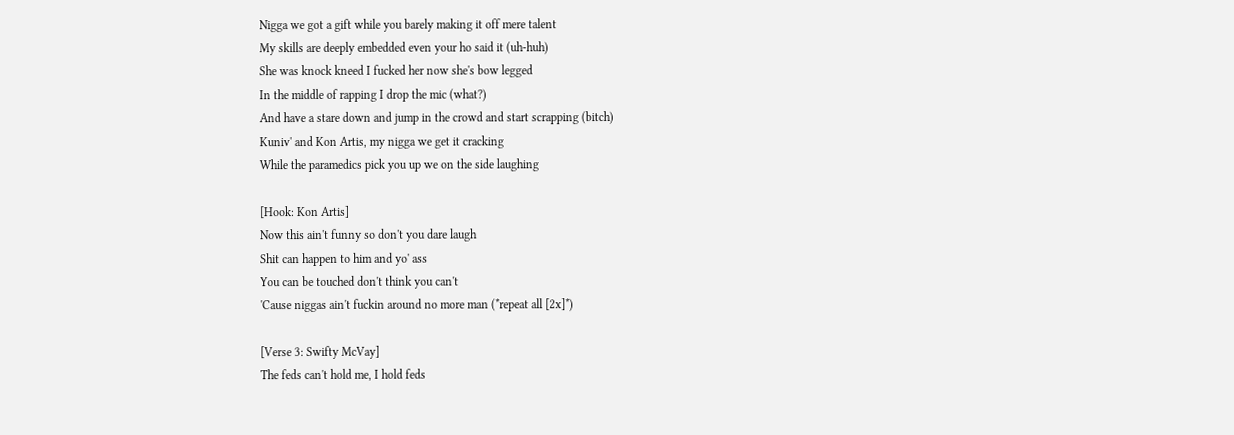Nigga we got a gift while you barely making it off mere talent
My skills are deeply embedded even your ho said it (uh-huh)
She was knock kneed I fucked her now she's bow legged
In the middle of rapping I drop the mic (what?)
And have a stare down and jump in the crowd and start scrapping (bitch)
Kuniv' and Kon Artis, my nigga we get it cracking
While the paramedics pick you up we on the side laughing

[Hook: Kon Artis]
Now this ain't funny so don't you dare laugh
Shit can happen to him and yo' ass
You can be touched don't think you can't
'Cause niggas ain't fuckin around no more man (*repeat all [2x]*)

[Verse 3: Swifty McVay]
The feds can't hold me, I hold feds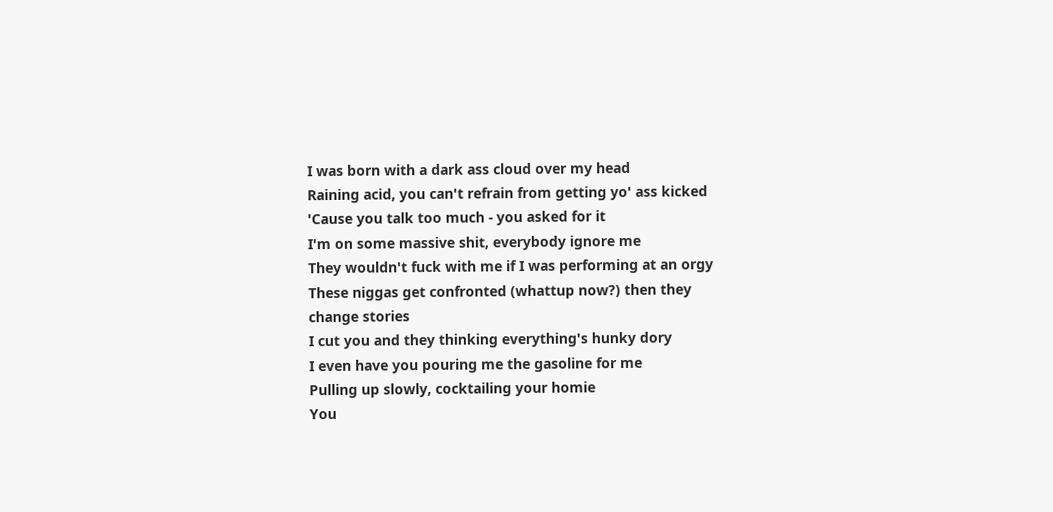I was born with a dark ass cloud over my head
Raining acid, you can't refrain from getting yo' ass kicked
'Cause you talk too much - you asked for it
I'm on some massive shit, everybody ignore me
They wouldn't fuck with me if I was performing at an orgy
These niggas get confronted (whattup now?) then they change stories
I cut you and they thinking everything's hunky dory
I even have you pouring me the gasoline for me
Pulling up slowly, cocktailing your homie
You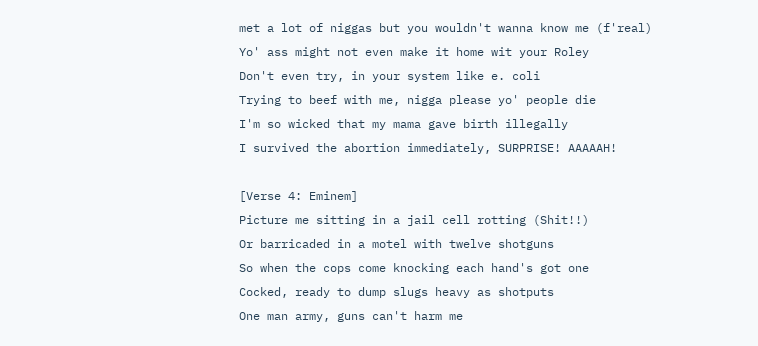met a lot of niggas but you wouldn't wanna know me (f'real)
Yo' ass might not even make it home wit your Roley
Don't even try, in your system like e. coli
Trying to beef with me, nigga please yo' people die
I'm so wicked that my mama gave birth illegally
I survived the abortion immediately, SURPRISE! AAAAAH!

[Verse 4: Eminem]
Picture me sitting in a jail cell rotting (Shit!!)
Or barricaded in a motel with twelve shotguns
So when the cops come knocking each hand's got one
Cocked, ready to dump slugs heavy as shotputs
One man army, guns can't harm me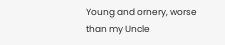Young and ornery, worse than my Uncle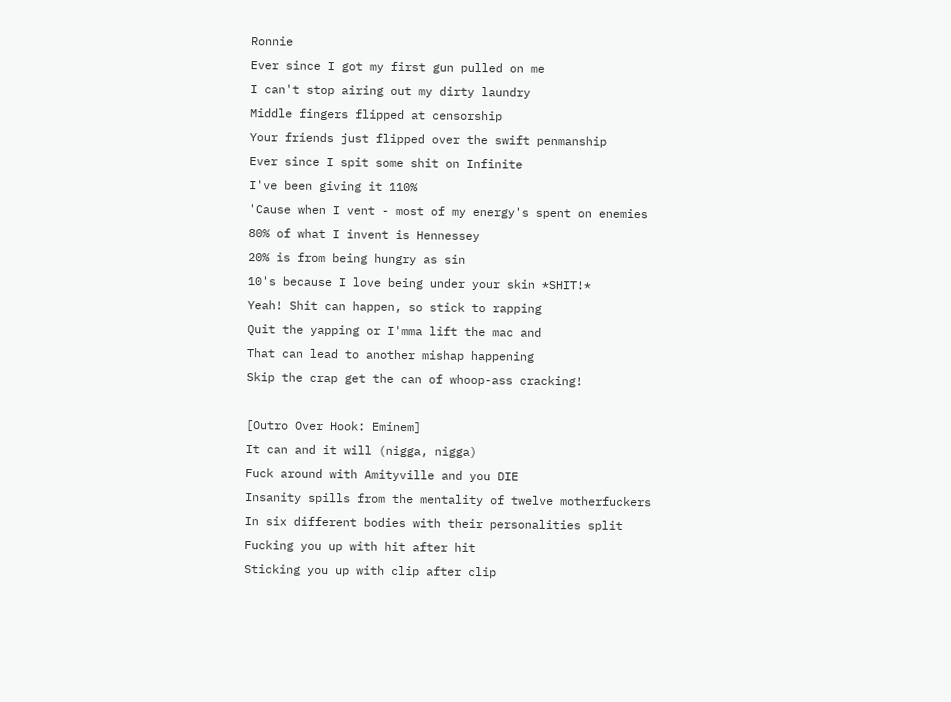Ronnie
Ever since I got my first gun pulled on me
I can't stop airing out my dirty laundry
Middle fingers flipped at censorship
Your friends just flipped over the swift penmanship
Ever since I spit some shit on Infinite
I've been giving it 110%
'Cause when I vent - most of my energy's spent on enemies
80% of what I invent is Hennessey
20% is from being hungry as sin
10's because I love being under your skin *SHIT!*
Yeah! Shit can happen, so stick to rapping
Quit the yapping or I'mma lift the mac and
That can lead to another mishap happening
Skip the crap get the can of whoop-ass cracking!

[Outro Over Hook: Eminem]
It can and it will (nigga, nigga)
Fuck around with Amityville and you DIE
Insanity spills from the mentality of twelve motherfuckers
In six different bodies with their personalities split
Fucking you up with hit after hit
Sticking you up with clip after clip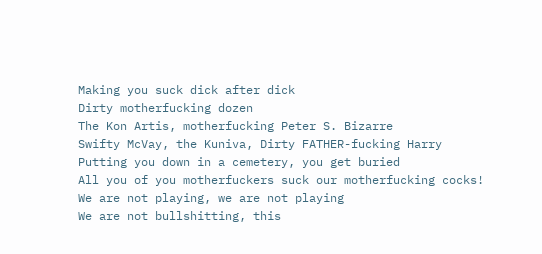Making you suck dick after dick
Dirty motherfucking dozen
The Kon Artis, motherfucking Peter S. Bizarre
Swifty McVay, the Kuniva, Dirty FATHER-fucking Harry
Putting you down in a cemetery, you get buried
All you of you motherfuckers suck our motherfucking cocks!
We are not playing, we are not playing
We are not bullshitting, this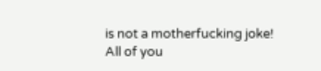is not a motherfucking joke!
All of you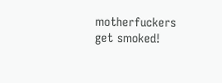motherfuckers get smoked!